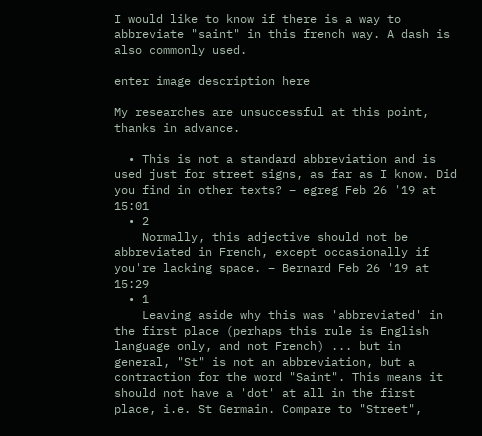I would like to know if there is a way to abbreviate "saint" in this french way. A dash is also commonly used.

enter image description here

My researches are unsuccessful at this point, thanks in advance.

  • This is not a standard abbreviation and is used just for street signs, as far as I know. Did you find in other texts? – egreg Feb 26 '19 at 15:01
  • 2
    Normally, this adjective should not be abbreviated in French, except occasionally if you're lacking space. – Bernard Feb 26 '19 at 15:29
  • 1
    Leaving aside why this was 'abbreviated' in the first place (perhaps this rule is English language only, and not French) ... but in general, "St" is not an abbreviation, but a contraction for the word "Saint". This means it should not have a 'dot' at all in the first place, i.e. St Germain. Compare to "Street",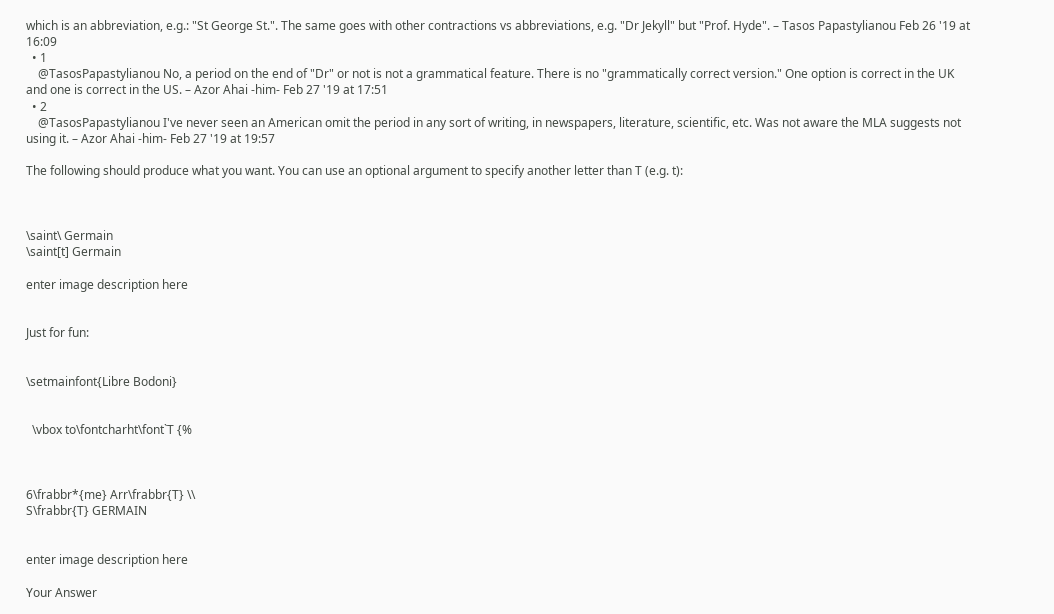which is an abbreviation, e.g.: "St George St.". The same goes with other contractions vs abbreviations, e.g. "Dr Jekyll" but "Prof. Hyde". – Tasos Papastylianou Feb 26 '19 at 16:09
  • 1
    @TasosPapastylianou No, a period on the end of "Dr" or not is not a grammatical feature. There is no "grammatically correct version." One option is correct in the UK and one is correct in the US. – Azor Ahai -him- Feb 27 '19 at 17:51
  • 2
    @TasosPapastylianou I've never seen an American omit the period in any sort of writing, in newspapers, literature, scientific, etc. Was not aware the MLA suggests not using it. – Azor Ahai -him- Feb 27 '19 at 19:57

The following should produce what you want. You can use an optional argument to specify another letter than T (e.g. t):



\saint\ Germain
\saint[t] Germain

enter image description here


Just for fun:


\setmainfont{Libre Bodoni}


  \vbox to\fontcharht\font`T {%



6\frabbr*{me} Arr\frabbr{T} \\
S\frabbr{T} GERMAIN


enter image description here

Your Answer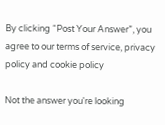By clicking “Post Your Answer”, you agree to our terms of service, privacy policy and cookie policy

Not the answer you're looking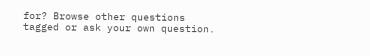for? Browse other questions tagged or ask your own question.